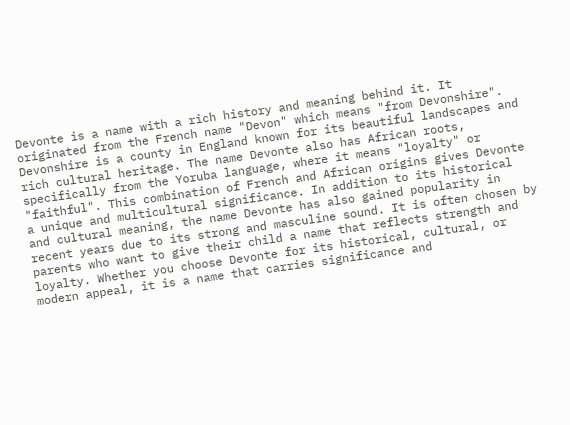Devonte is a name with a rich history and meaning behind it. It originated from the French name "Devon" which means "from Devonshire". Devonshire is a county in England known for its beautiful landscapes and rich cultural heritage. The name Devonte also has African roots, specifically from the Yoruba language, where it means "loyalty" or "faithful". This combination of French and African origins gives Devonte a unique and multicultural significance. In addition to its historical and cultural meaning, the name Devonte has also gained popularity in recent years due to its strong and masculine sound. It is often chosen by parents who want to give their child a name that reflects strength and loyalty. Whether you choose Devonte for its historical, cultural, or modern appeal, it is a name that carries significance and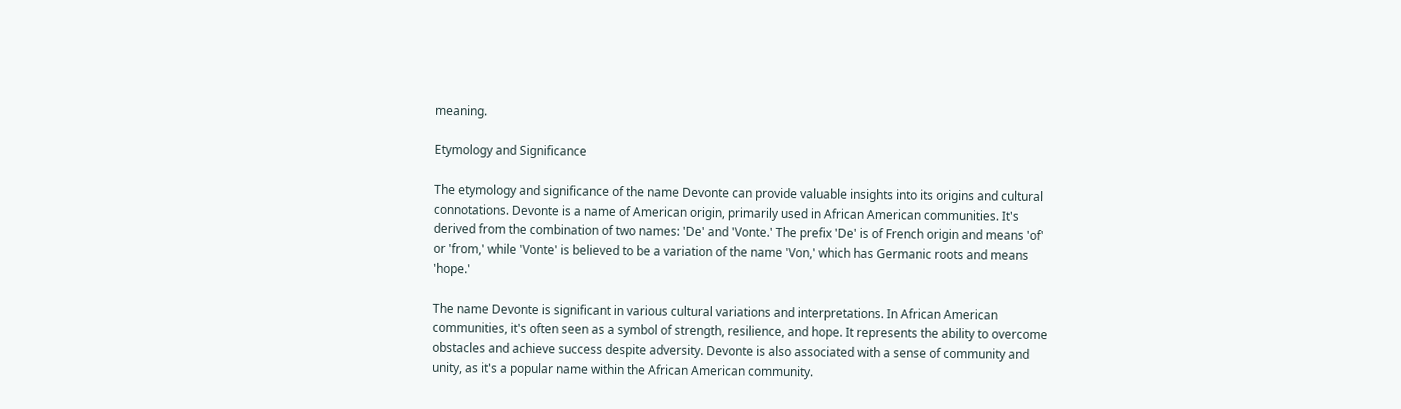meaning.

Etymology and Significance

The etymology and significance of the name Devonte can provide valuable insights into its origins and cultural connotations. Devonte is a name of American origin, primarily used in African American communities. It's derived from the combination of two names: 'De' and 'Vonte.' The prefix 'De' is of French origin and means 'of' or 'from,' while 'Vonte' is believed to be a variation of the name 'Von,' which has Germanic roots and means 'hope.'

The name Devonte is significant in various cultural variations and interpretations. In African American communities, it's often seen as a symbol of strength, resilience, and hope. It represents the ability to overcome obstacles and achieve success despite adversity. Devonte is also associated with a sense of community and unity, as it's a popular name within the African American community.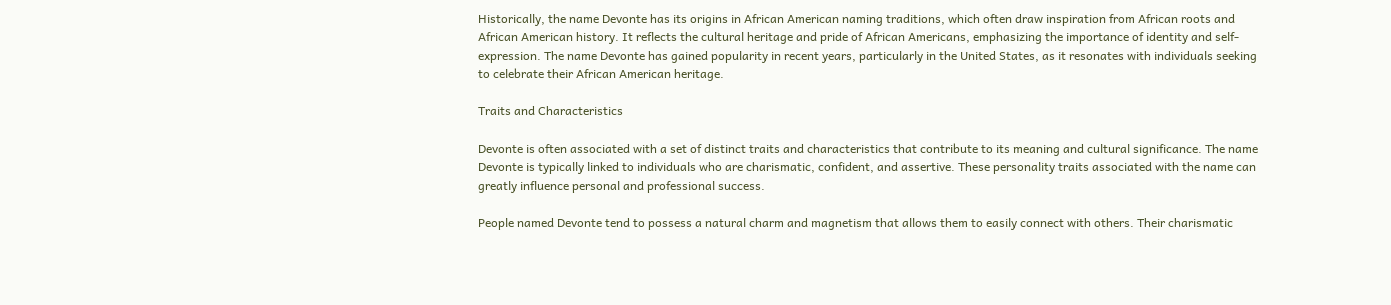Historically, the name Devonte has its origins in African American naming traditions, which often draw inspiration from African roots and African American history. It reflects the cultural heritage and pride of African Americans, emphasizing the importance of identity and self-expression. The name Devonte has gained popularity in recent years, particularly in the United States, as it resonates with individuals seeking to celebrate their African American heritage.

Traits and Characteristics

Devonte is often associated with a set of distinct traits and characteristics that contribute to its meaning and cultural significance. The name Devonte is typically linked to individuals who are charismatic, confident, and assertive. These personality traits associated with the name can greatly influence personal and professional success.

People named Devonte tend to possess a natural charm and magnetism that allows them to easily connect with others. Their charismatic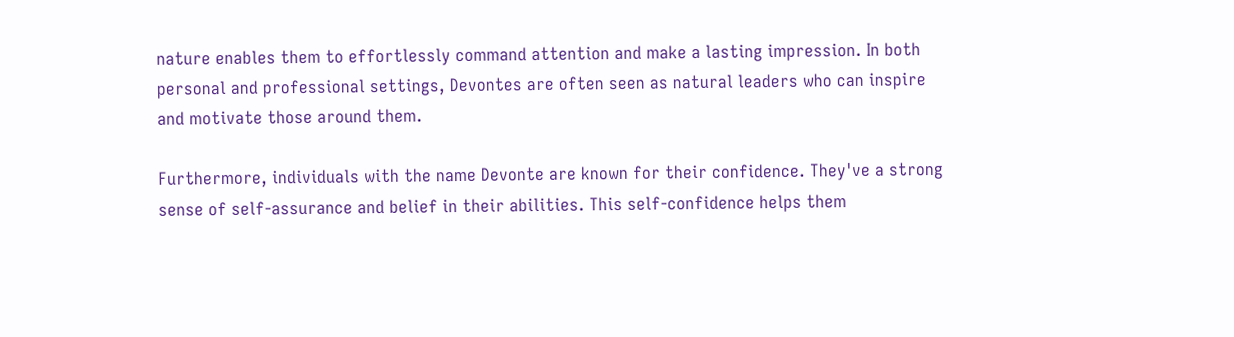nature enables them to effortlessly command attention and make a lasting impression. In both personal and professional settings, Devontes are often seen as natural leaders who can inspire and motivate those around them.

Furthermore, individuals with the name Devonte are known for their confidence. They've a strong sense of self-assurance and belief in their abilities. This self-confidence helps them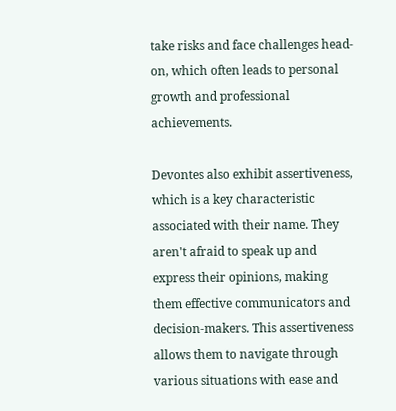take risks and face challenges head-on, which often leads to personal growth and professional achievements.

Devontes also exhibit assertiveness, which is a key characteristic associated with their name. They aren't afraid to speak up and express their opinions, making them effective communicators and decision-makers. This assertiveness allows them to navigate through various situations with ease and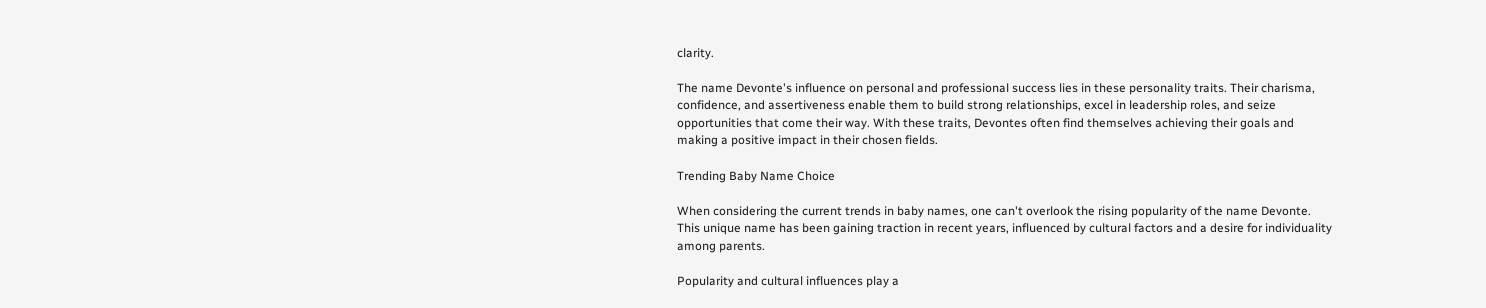clarity.

The name Devonte's influence on personal and professional success lies in these personality traits. Their charisma, confidence, and assertiveness enable them to build strong relationships, excel in leadership roles, and seize opportunities that come their way. With these traits, Devontes often find themselves achieving their goals and making a positive impact in their chosen fields.

Trending Baby Name Choice

When considering the current trends in baby names, one can't overlook the rising popularity of the name Devonte. This unique name has been gaining traction in recent years, influenced by cultural factors and a desire for individuality among parents.

Popularity and cultural influences play a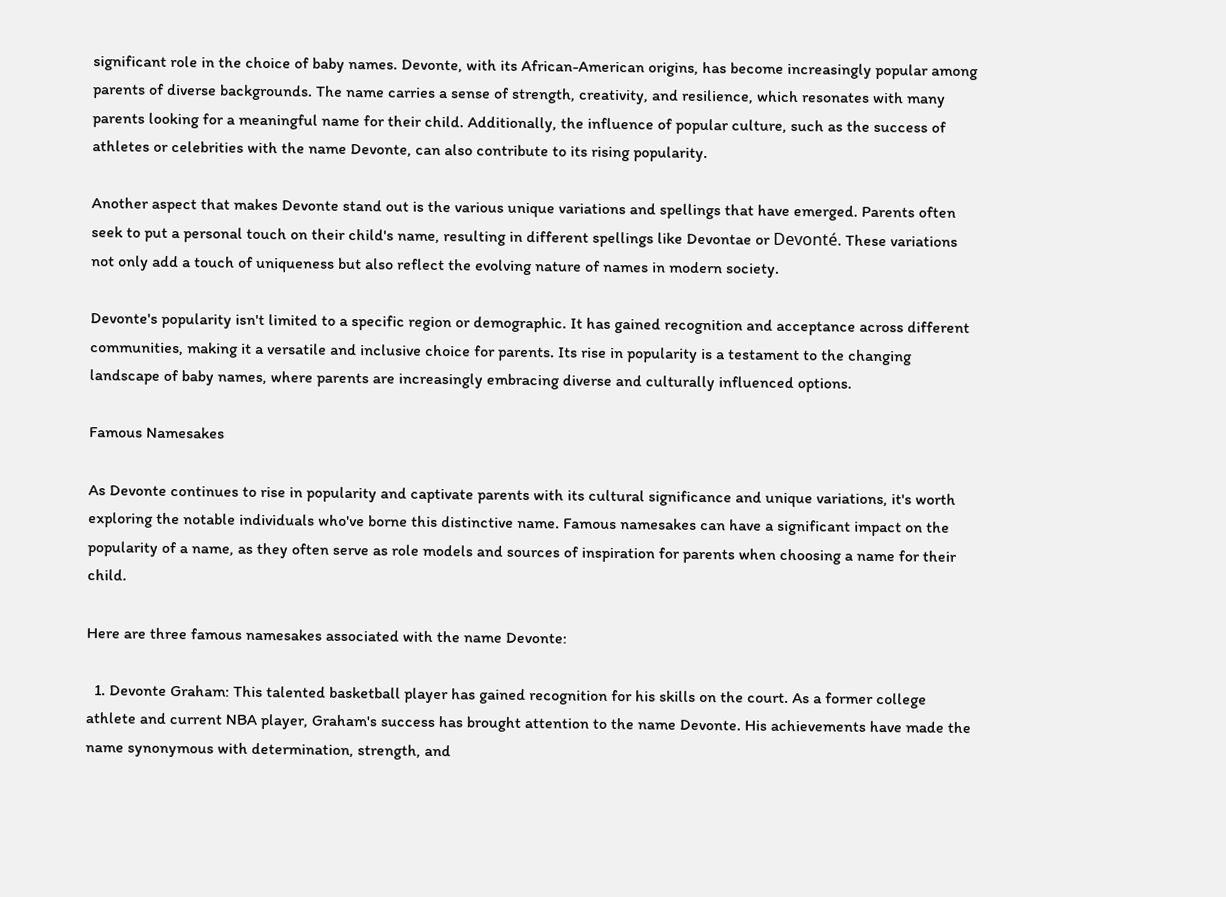significant role in the choice of baby names. Devonte, with its African-American origins, has become increasingly popular among parents of diverse backgrounds. The name carries a sense of strength, creativity, and resilience, which resonates with many parents looking for a meaningful name for their child. Additionally, the influence of popular culture, such as the success of athletes or celebrities with the name Devonte, can also contribute to its rising popularity.

Another aspect that makes Devonte stand out is the various unique variations and spellings that have emerged. Parents often seek to put a personal touch on their child's name, resulting in different spellings like Devontae or Devonté. These variations not only add a touch of uniqueness but also reflect the evolving nature of names in modern society.

Devonte's popularity isn't limited to a specific region or demographic. It has gained recognition and acceptance across different communities, making it a versatile and inclusive choice for parents. Its rise in popularity is a testament to the changing landscape of baby names, where parents are increasingly embracing diverse and culturally influenced options.

Famous Namesakes

As Devonte continues to rise in popularity and captivate parents with its cultural significance and unique variations, it's worth exploring the notable individuals who've borne this distinctive name. Famous namesakes can have a significant impact on the popularity of a name, as they often serve as role models and sources of inspiration for parents when choosing a name for their child.

Here are three famous namesakes associated with the name Devonte:

  1. Devonte Graham: This talented basketball player has gained recognition for his skills on the court. As a former college athlete and current NBA player, Graham's success has brought attention to the name Devonte. His achievements have made the name synonymous with determination, strength, and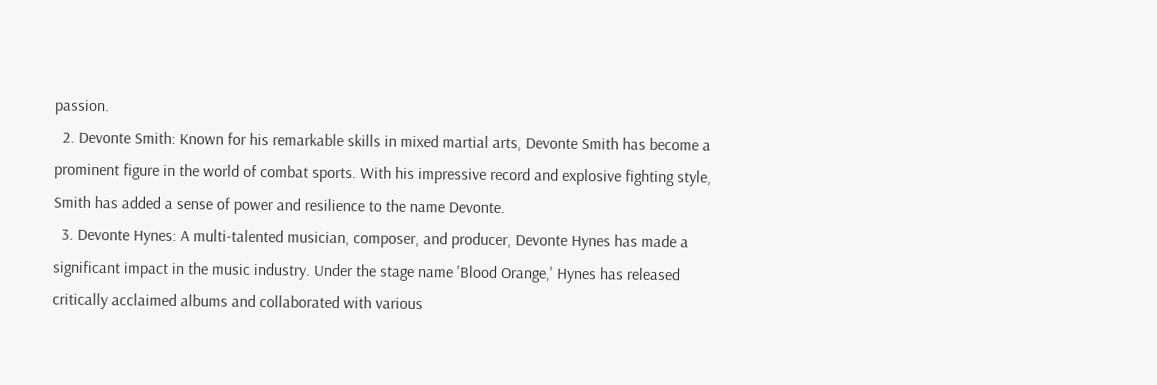passion.
  2. Devonte Smith: Known for his remarkable skills in mixed martial arts, Devonte Smith has become a prominent figure in the world of combat sports. With his impressive record and explosive fighting style, Smith has added a sense of power and resilience to the name Devonte.
  3. Devonte Hynes: A multi-talented musician, composer, and producer, Devonte Hynes has made a significant impact in the music industry. Under the stage name 'Blood Orange,' Hynes has released critically acclaimed albums and collaborated with various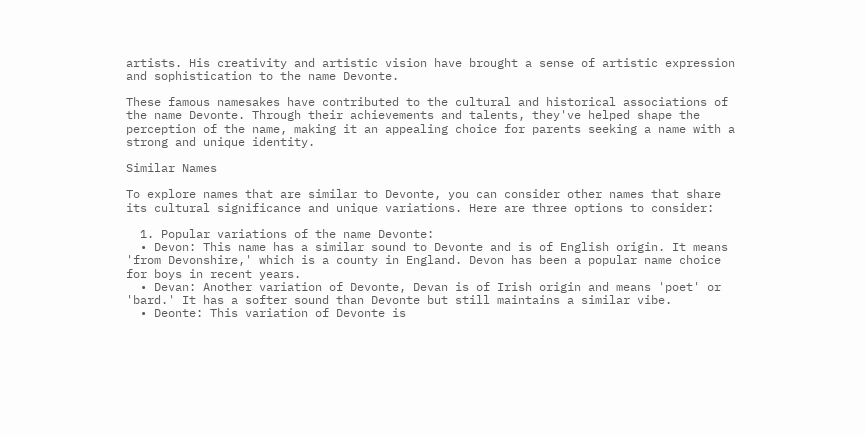artists. His creativity and artistic vision have brought a sense of artistic expression and sophistication to the name Devonte.

These famous namesakes have contributed to the cultural and historical associations of the name Devonte. Through their achievements and talents, they've helped shape the perception of the name, making it an appealing choice for parents seeking a name with a strong and unique identity.

Similar Names

To explore names that are similar to Devonte, you can consider other names that share its cultural significance and unique variations. Here are three options to consider:

  1. Popular variations of the name Devonte:
  • Devon: This name has a similar sound to Devonte and is of English origin. It means 'from Devonshire,' which is a county in England. Devon has been a popular name choice for boys in recent years.
  • Devan: Another variation of Devonte, Devan is of Irish origin and means 'poet' or 'bard.' It has a softer sound than Devonte but still maintains a similar vibe.
  • Deonte: This variation of Devonte is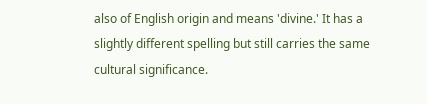also of English origin and means 'divine.' It has a slightly different spelling but still carries the same cultural significance.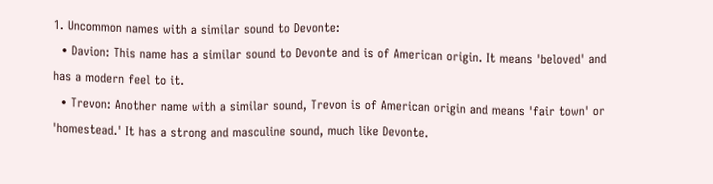1. Uncommon names with a similar sound to Devonte:
  • Davion: This name has a similar sound to Devonte and is of American origin. It means 'beloved' and has a modern feel to it.
  • Trevon: Another name with a similar sound, Trevon is of American origin and means 'fair town' or 'homestead.' It has a strong and masculine sound, much like Devonte.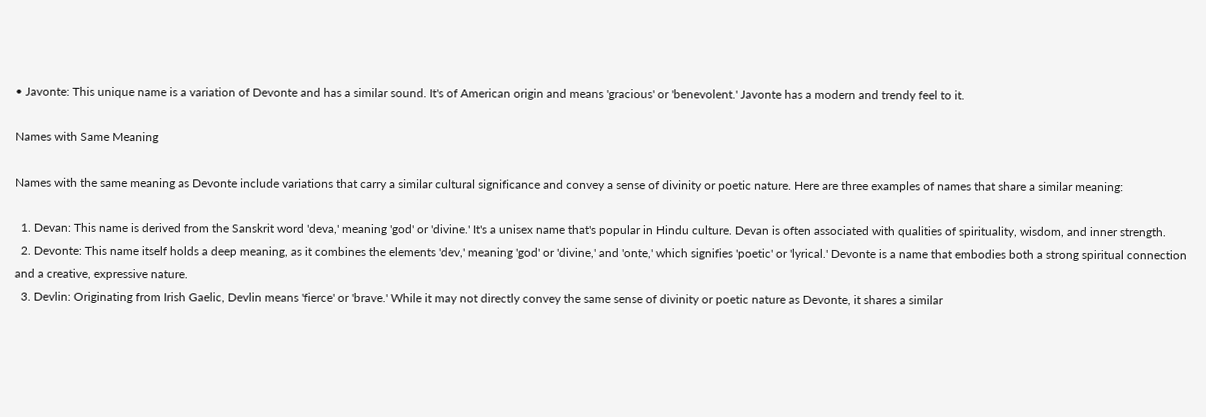• Javonte: This unique name is a variation of Devonte and has a similar sound. It's of American origin and means 'gracious' or 'benevolent.' Javonte has a modern and trendy feel to it.

Names with Same Meaning

Names with the same meaning as Devonte include variations that carry a similar cultural significance and convey a sense of divinity or poetic nature. Here are three examples of names that share a similar meaning:

  1. Devan: This name is derived from the Sanskrit word 'deva,' meaning 'god' or 'divine.' It's a unisex name that's popular in Hindu culture. Devan is often associated with qualities of spirituality, wisdom, and inner strength.
  2. Devonte: This name itself holds a deep meaning, as it combines the elements 'dev,' meaning 'god' or 'divine,' and 'onte,' which signifies 'poetic' or 'lyrical.' Devonte is a name that embodies both a strong spiritual connection and a creative, expressive nature.
  3. Devlin: Originating from Irish Gaelic, Devlin means 'fierce' or 'brave.' While it may not directly convey the same sense of divinity or poetic nature as Devonte, it shares a similar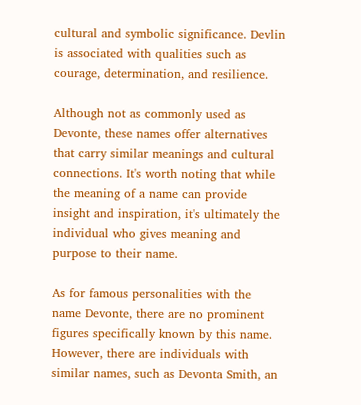cultural and symbolic significance. Devlin is associated with qualities such as courage, determination, and resilience.

Although not as commonly used as Devonte, these names offer alternatives that carry similar meanings and cultural connections. It's worth noting that while the meaning of a name can provide insight and inspiration, it's ultimately the individual who gives meaning and purpose to their name.

As for famous personalities with the name Devonte, there are no prominent figures specifically known by this name. However, there are individuals with similar names, such as Devonta Smith, an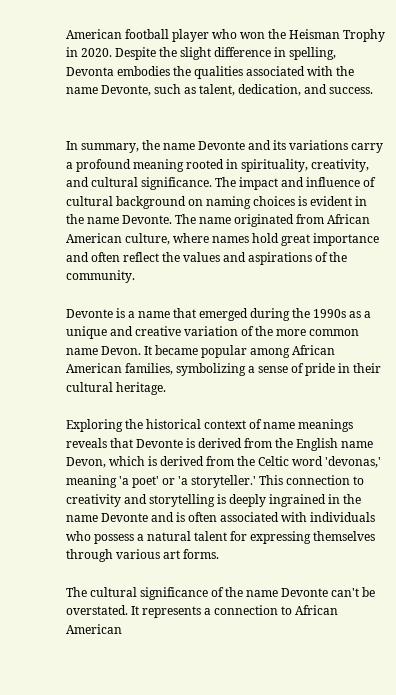American football player who won the Heisman Trophy in 2020. Despite the slight difference in spelling, Devonta embodies the qualities associated with the name Devonte, such as talent, dedication, and success.


In summary, the name Devonte and its variations carry a profound meaning rooted in spirituality, creativity, and cultural significance. The impact and influence of cultural background on naming choices is evident in the name Devonte. The name originated from African American culture, where names hold great importance and often reflect the values and aspirations of the community.

Devonte is a name that emerged during the 1990s as a unique and creative variation of the more common name Devon. It became popular among African American families, symbolizing a sense of pride in their cultural heritage.

Exploring the historical context of name meanings reveals that Devonte is derived from the English name Devon, which is derived from the Celtic word 'devonas,' meaning 'a poet' or 'a storyteller.' This connection to creativity and storytelling is deeply ingrained in the name Devonte and is often associated with individuals who possess a natural talent for expressing themselves through various art forms.

The cultural significance of the name Devonte can't be overstated. It represents a connection to African American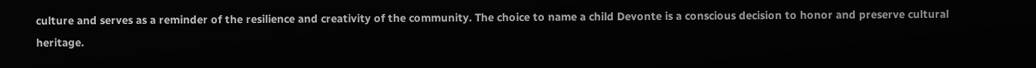culture and serves as a reminder of the resilience and creativity of the community. The choice to name a child Devonte is a conscious decision to honor and preserve cultural heritage.